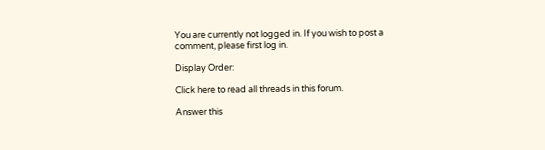You are currently not logged in. If you wish to post a comment, please first log in.

Display Order:

Click here to read all threads in this forum.

Answer this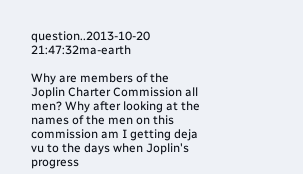question..2013-10-20 21:47:32ma-earth

Why are members of the Joplin Charter Commission all men? Why after looking at the names of the men on this commission am I getting deja vu to the days when Joplin's progress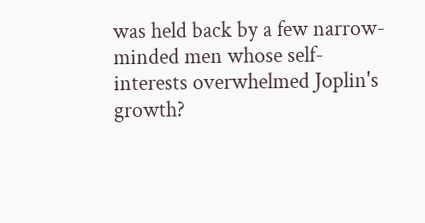was held back by a few narrow-minded men whose self-interests overwhelmed Joplin's growth?